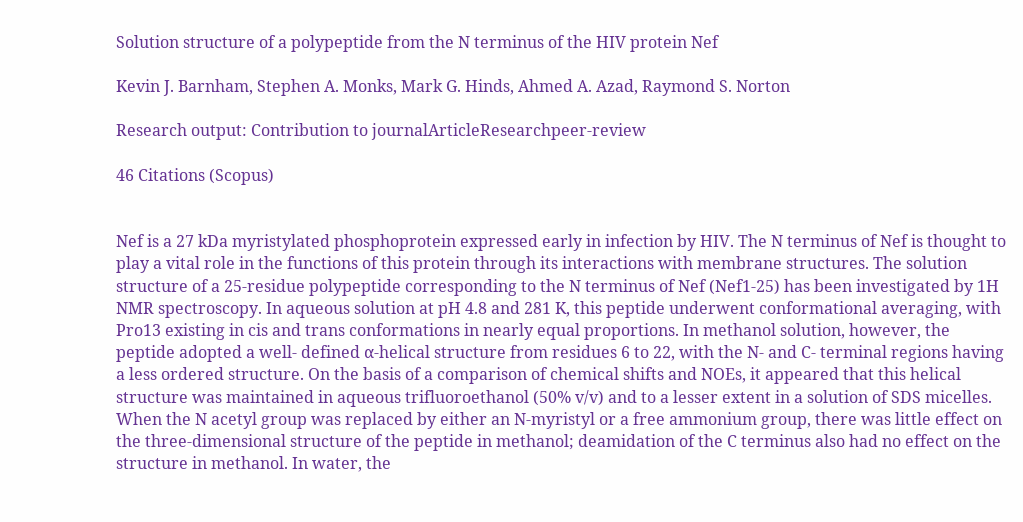Solution structure of a polypeptide from the N terminus of the HIV protein Nef

Kevin J. Barnham, Stephen A. Monks, Mark G. Hinds, Ahmed A. Azad, Raymond S. Norton

Research output: Contribution to journalArticleResearchpeer-review

46 Citations (Scopus)


Nef is a 27 kDa myristylated phosphoprotein expressed early in infection by HIV. The N terminus of Nef is thought to play a vital role in the functions of this protein through its interactions with membrane structures. The solution structure of a 25-residue polypeptide corresponding to the N terminus of Nef (Nef1-25) has been investigated by 1H NMR spectroscopy. In aqueous solution at pH 4.8 and 281 K, this peptide underwent conformational averaging, with Pro13 existing in cis and trans conformations in nearly equal proportions. In methanol solution, however, the peptide adopted a well- defined α-helical structure from residues 6 to 22, with the N- and C- terminal regions having a less ordered structure. On the basis of a comparison of chemical shifts and NOEs, it appeared that this helical structure was maintained in aqueous trifluoroethanol (50% v/v) and to a lesser extent in a solution of SDS micelles. When the N acetyl group was replaced by either an N-myristyl or a free ammonium group, there was little effect on the three-dimensional structure of the peptide in methanol; deamidation of the C terminus also had no effect on the structure in methanol. In water, the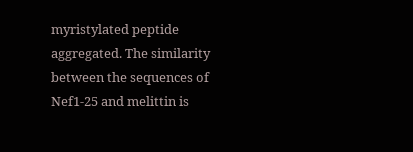myristylated peptide aggregated. The similarity between the sequences of Nef1-25 and melittin is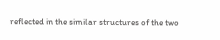reflected in the similar structures of the two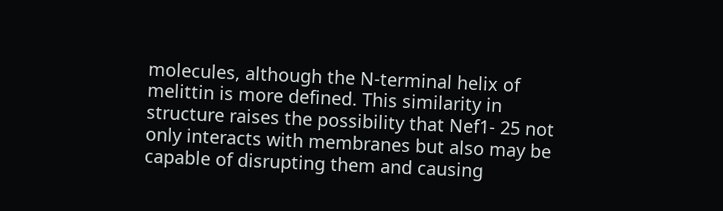molecules, although the N-terminal helix of melittin is more defined. This similarity in structure raises the possibility that Nef1- 25 not only interacts with membranes but also may be capable of disrupting them and causing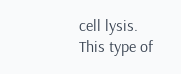cell lysis. This type of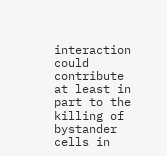interaction could contribute at least in part to the killing of bystander cells in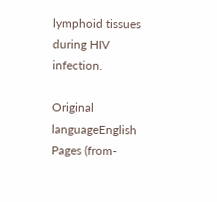lymphoid tissues during HIV infection.

Original languageEnglish
Pages (from-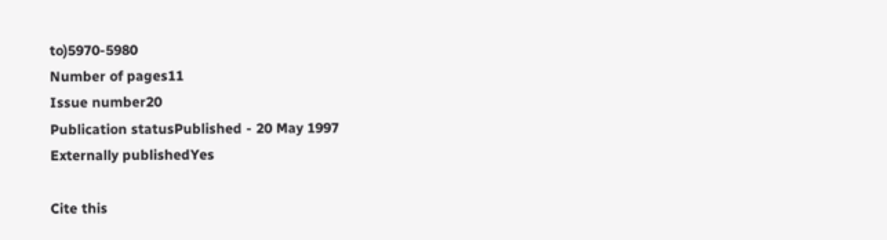to)5970-5980
Number of pages11
Issue number20
Publication statusPublished - 20 May 1997
Externally publishedYes

Cite this